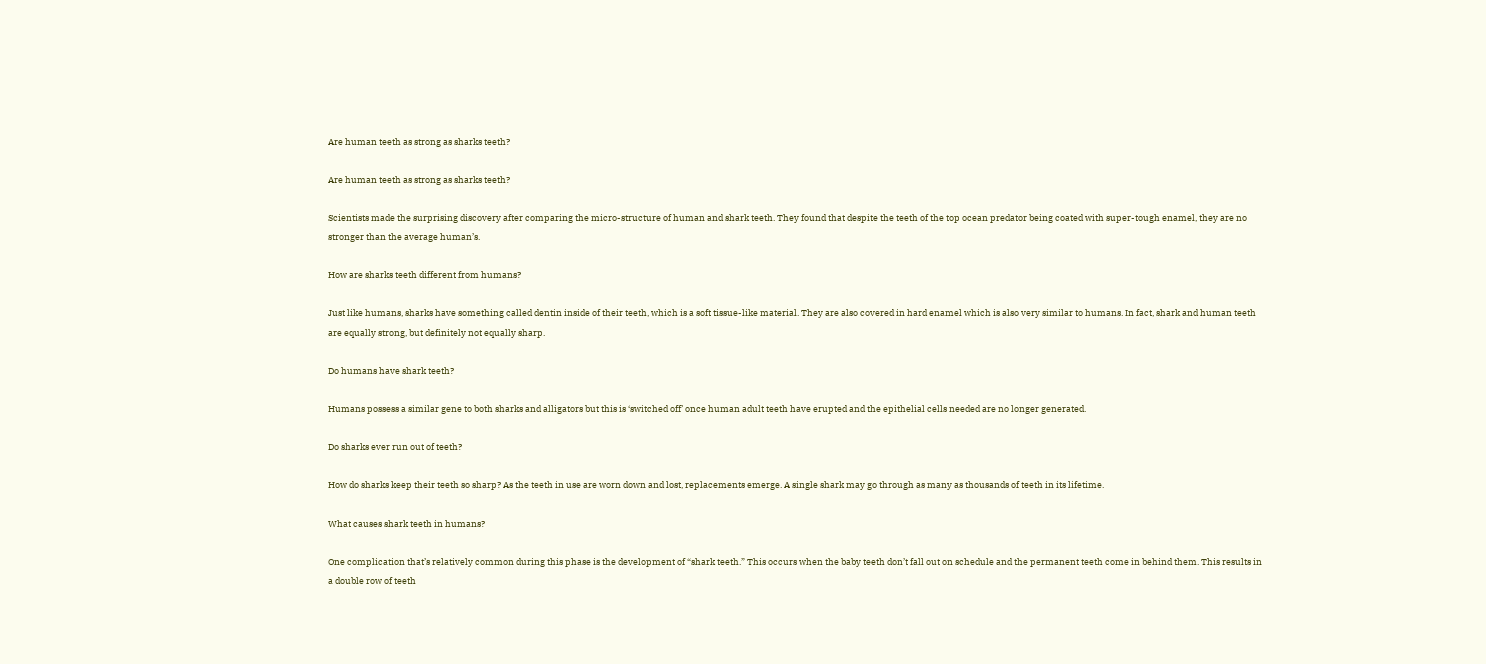Are human teeth as strong as sharks teeth?

Are human teeth as strong as sharks teeth?

Scientists made the surprising discovery after comparing the micro-structure of human and shark teeth. They found that despite the teeth of the top ocean predator being coated with super-tough enamel, they are no stronger than the average human’s.

How are sharks teeth different from humans?

Just like humans, sharks have something called dentin inside of their teeth, which is a soft tissue-like material. They are also covered in hard enamel which is also very similar to humans. In fact, shark and human teeth are equally strong, but definitely not equally sharp.

Do humans have shark teeth?

Humans possess a similar gene to both sharks and alligators but this is ‘switched off’ once human adult teeth have erupted and the epithelial cells needed are no longer generated.

Do sharks ever run out of teeth?

How do sharks keep their teeth so sharp? As the teeth in use are worn down and lost, replacements emerge. A single shark may go through as many as thousands of teeth in its lifetime.

What causes shark teeth in humans?

One complication that’s relatively common during this phase is the development of “shark teeth.” This occurs when the baby teeth don’t fall out on schedule and the permanent teeth come in behind them. This results in a double row of teeth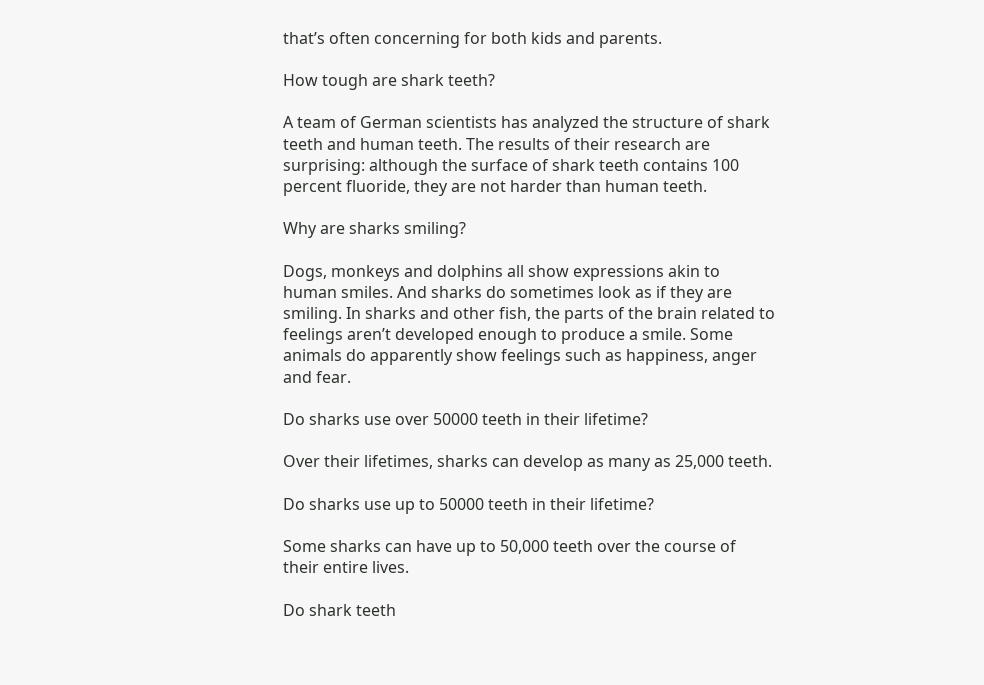that’s often concerning for both kids and parents.

How tough are shark teeth?

A team of German scientists has analyzed the structure of shark teeth and human teeth. The results of their research are surprising: although the surface of shark teeth contains 100 percent fluoride, they are not harder than human teeth.

Why are sharks smiling?

Dogs, monkeys and dolphins all show expressions akin to human smiles. And sharks do sometimes look as if they are smiling. In sharks and other fish, the parts of the brain related to feelings aren’t developed enough to produce a smile. Some animals do apparently show feelings such as happiness, anger and fear.

Do sharks use over 50000 teeth in their lifetime?

Over their lifetimes, sharks can develop as many as 25,000 teeth.

Do sharks use up to 50000 teeth in their lifetime?

Some sharks can have up to 50,000 teeth over the course of their entire lives.

Do shark teeth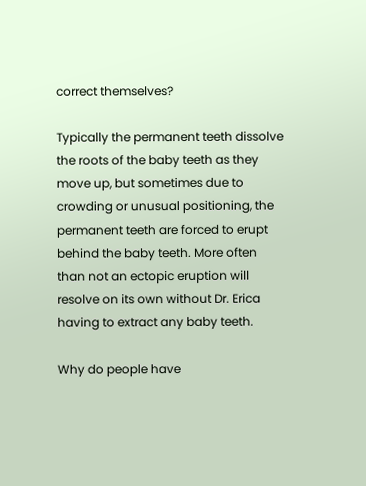correct themselves?

Typically the permanent teeth dissolve the roots of the baby teeth as they move up, but sometimes due to crowding or unusual positioning, the permanent teeth are forced to erupt behind the baby teeth. More often than not an ectopic eruption will resolve on its own without Dr. Erica having to extract any baby teeth.

Why do people have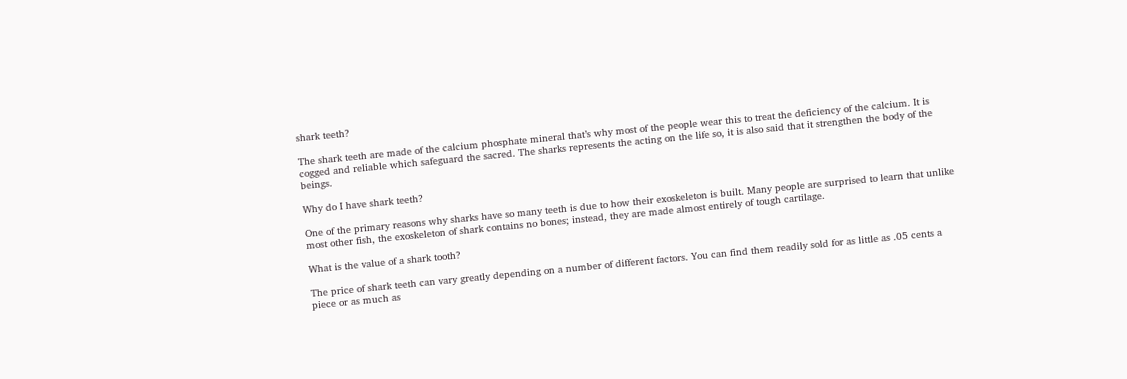shark teeth?

The shark teeth are made of the calcium phosphate mineral that’s why most of the people wear this to treat the deficiency of the calcium. It is cogged and reliable which safeguard the sacred. The sharks represents the acting on the life so, it is also said that it strengthen the body of the beings.

Why do I have shark teeth?

One of the primary reasons why sharks have so many teeth is due to how their exoskeleton is built. Many people are surprised to learn that unlike most other fish, the exoskeleton of shark contains no bones; instead, they are made almost entirely of tough cartilage.

What is the value of a shark tooth?

The price of shark teeth can vary greatly depending on a number of different factors. You can find them readily sold for as little as .05 cents a piece or as much as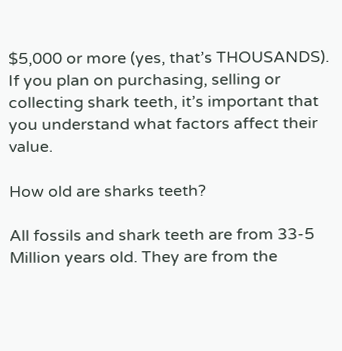$5,000 or more (yes, that’s THOUSANDS). If you plan on purchasing, selling or collecting shark teeth, it’s important that you understand what factors affect their value.

How old are sharks teeth?

All fossils and shark teeth are from 33-5 Million years old. They are from the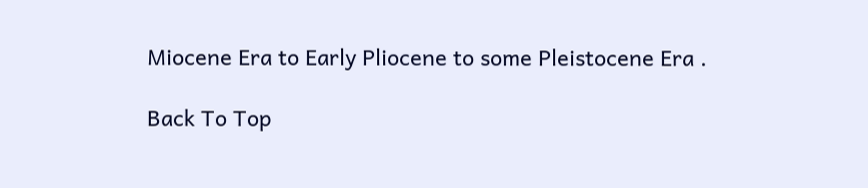Miocene Era to Early Pliocene to some Pleistocene Era .

Back To Top